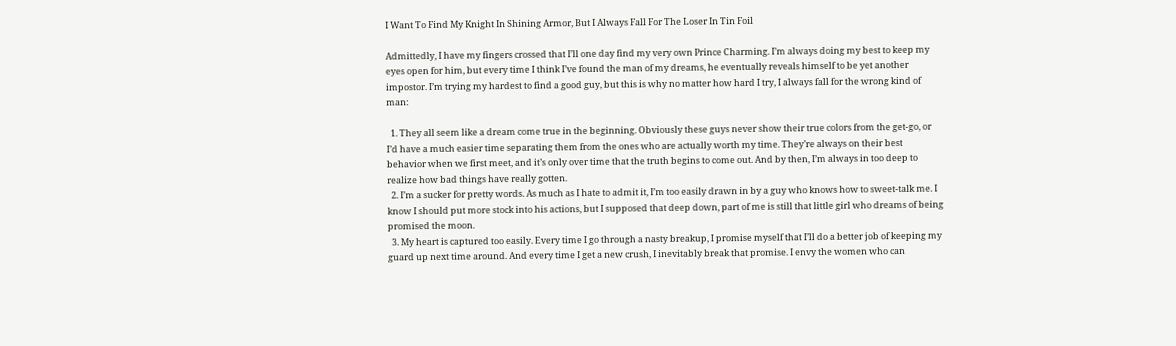I Want To Find My Knight In Shining Armor, But I Always Fall For The Loser In Tin Foil

Admittedly, I have my fingers crossed that I’ll one day find my very own Prince Charming. I’m always doing my best to keep my eyes open for him, but every time I think I’ve found the man of my dreams, he eventually reveals himself to be yet another impostor. I’m trying my hardest to find a good guy, but this is why no matter how hard I try, I always fall for the wrong kind of man:

  1. They all seem like a dream come true in the beginning. Obviously these guys never show their true colors from the get-go, or I’d have a much easier time separating them from the ones who are actually worth my time. They’re always on their best behavior when we first meet, and it’s only over time that the truth begins to come out. And by then, I’m always in too deep to realize how bad things have really gotten.
  2. I’m a sucker for pretty words. As much as I hate to admit it, I’m too easily drawn in by a guy who knows how to sweet-talk me. I know I should put more stock into his actions, but I supposed that deep down, part of me is still that little girl who dreams of being promised the moon.
  3. My heart is captured too easily. Every time I go through a nasty breakup, I promise myself that I’ll do a better job of keeping my guard up next time around. And every time I get a new crush, I inevitably break that promise. I envy the women who can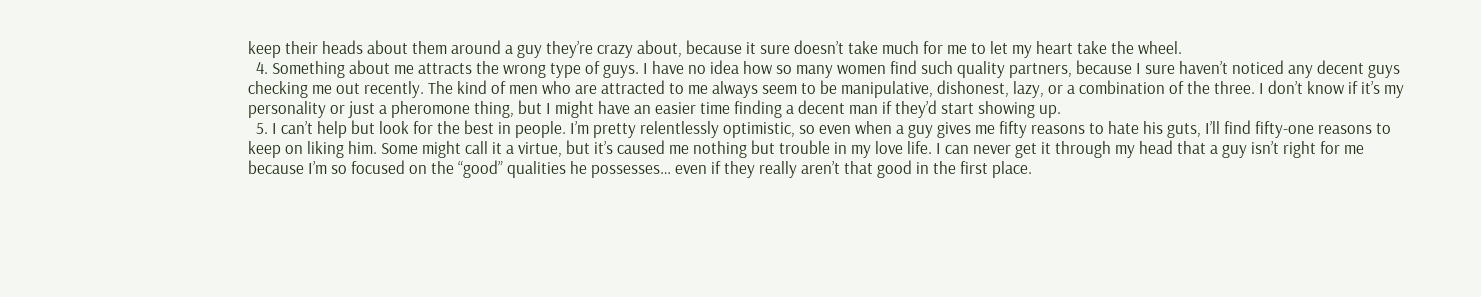keep their heads about them around a guy they’re crazy about, because it sure doesn’t take much for me to let my heart take the wheel.
  4. Something about me attracts the wrong type of guys. I have no idea how so many women find such quality partners, because I sure haven’t noticed any decent guys checking me out recently. The kind of men who are attracted to me always seem to be manipulative, dishonest, lazy, or a combination of the three. I don’t know if it’s my personality or just a pheromone thing, but I might have an easier time finding a decent man if they’d start showing up.
  5. I can’t help but look for the best in people. I’m pretty relentlessly optimistic, so even when a guy gives me fifty reasons to hate his guts, I’ll find fifty-one reasons to keep on liking him. Some might call it a virtue, but it’s caused me nothing but trouble in my love life. I can never get it through my head that a guy isn’t right for me because I’m so focused on the “good” qualities he possesses… even if they really aren’t that good in the first place.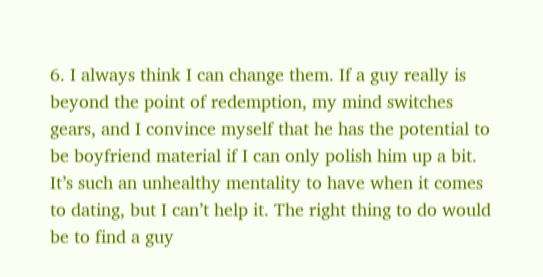6. I always think I can change them. If a guy really is beyond the point of redemption, my mind switches gears, and I convince myself that he has the potential to be boyfriend material if I can only polish him up a bit. It’s such an unhealthy mentality to have when it comes to dating, but I can’t help it. The right thing to do would be to find a guy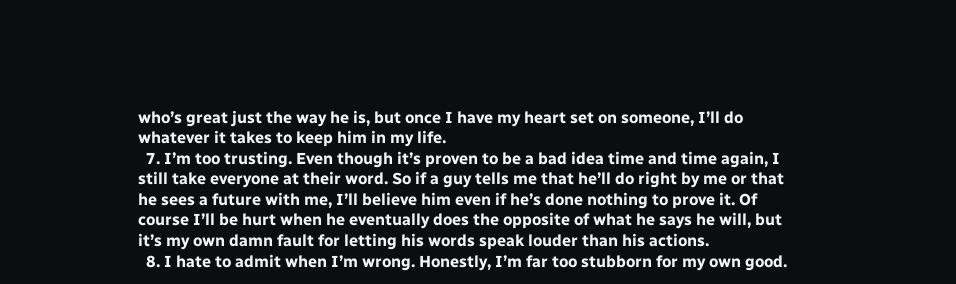who’s great just the way he is, but once I have my heart set on someone, I’ll do whatever it takes to keep him in my life.
  7. I’m too trusting. Even though it’s proven to be a bad idea time and time again, I still take everyone at their word. So if a guy tells me that he’ll do right by me or that he sees a future with me, I’ll believe him even if he’s done nothing to prove it. Of course I’ll be hurt when he eventually does the opposite of what he says he will, but it’s my own damn fault for letting his words speak louder than his actions.
  8. I hate to admit when I’m wrong. Honestly, I’m far too stubborn for my own good.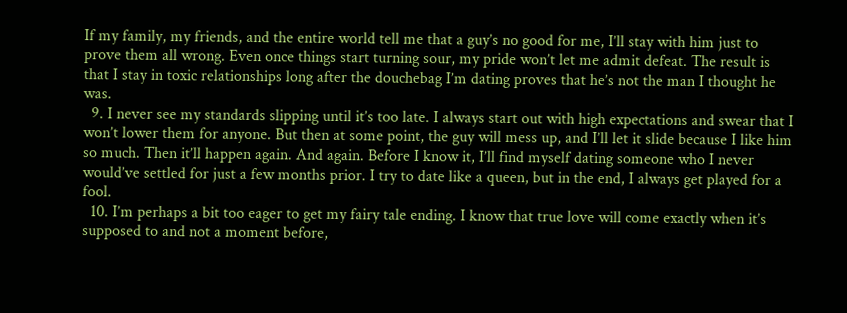If my family, my friends, and the entire world tell me that a guy’s no good for me, I’ll stay with him just to prove them all wrong. Even once things start turning sour, my pride won’t let me admit defeat. The result is that I stay in toxic relationships long after the douchebag I’m dating proves that he’s not the man I thought he was.
  9. I never see my standards slipping until it’s too late. I always start out with high expectations and swear that I won’t lower them for anyone. But then at some point, the guy will mess up, and I’ll let it slide because I like him so much. Then it’ll happen again. And again. Before I know it, I’ll find myself dating someone who I never would’ve settled for just a few months prior. I try to date like a queen, but in the end, I always get played for a fool.
  10. I’m perhaps a bit too eager to get my fairy tale ending. I know that true love will come exactly when it’s supposed to and not a moment before,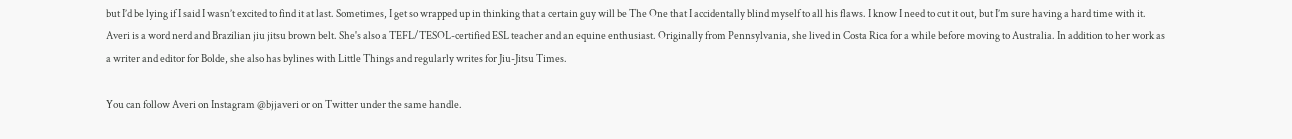but I’d be lying if I said I wasn’t excited to find it at last. Sometimes, I get so wrapped up in thinking that a certain guy will be The One that I accidentally blind myself to all his flaws. I know I need to cut it out, but I’m sure having a hard time with it.
Averi is a word nerd and Brazilian jiu jitsu brown belt. She's also a TEFL/TESOL-certified ESL teacher and an equine enthusiast. Originally from Pennsylvania, she lived in Costa Rica for a while before moving to Australia. In addition to her work as a writer and editor for Bolde, she also has bylines with Little Things and regularly writes for Jiu-Jitsu Times.

You can follow Averi on Instagram @bjjaveri or on Twitter under the same handle.